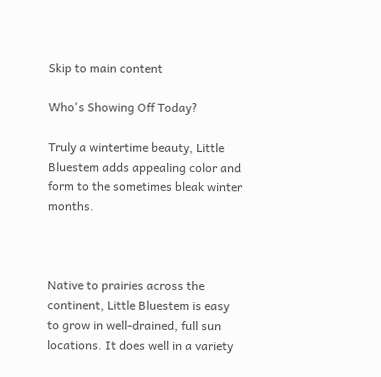Skip to main content

Who's Showing Off Today?

Truly a wintertime beauty, Little Bluestem adds appealing color and form to the sometimes bleak winter months.



Native to prairies across the continent, Little Bluestem is easy to grow in well-drained, full sun locations. It does well in a variety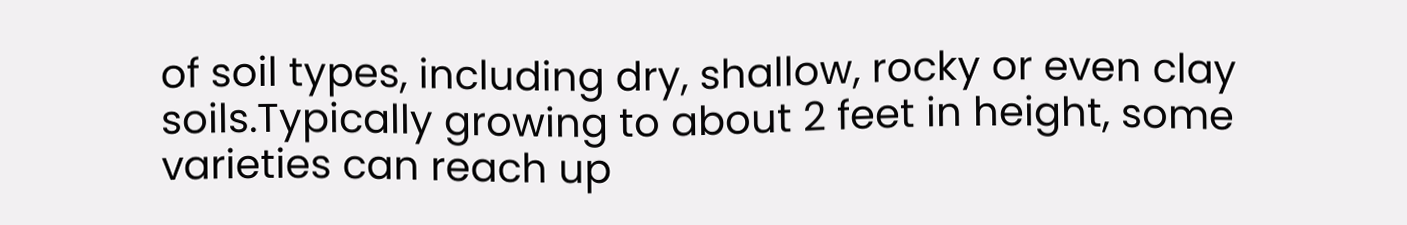of soil types, including dry, shallow, rocky or even clay soils.Typically growing to about 2 feet in height, some varieties can reach up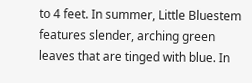to 4 feet. In summer, Little Bluestem features slender, arching green leaves that are tinged with blue. In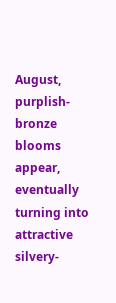August, purplish-bronze blooms appear, eventually turning into attractive silvery-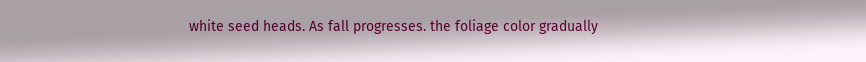white seed heads. As fall progresses. the foliage color gradually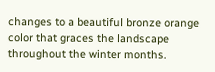changes to a beautiful bronze orange color that graces the landscape throughout the winter months.